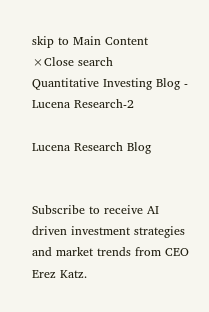skip to Main Content
×Close search
Quantitative Investing Blog - Lucena Research-2

Lucena Research Blog


Subscribe to receive AI driven investment strategies and market trends from CEO Erez Katz.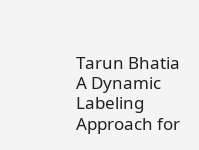Tarun Bhatia
A Dynamic Labeling Approach for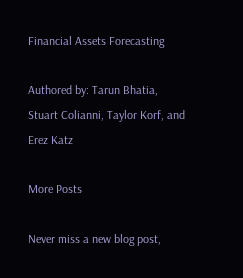Financial Assets Forecasting

Authored by: Tarun Bhatia, Stuart Colianni, Taylor Korf, and Erez Katz

More Posts

Never miss a new blog post,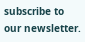subscribe to our newsletter.